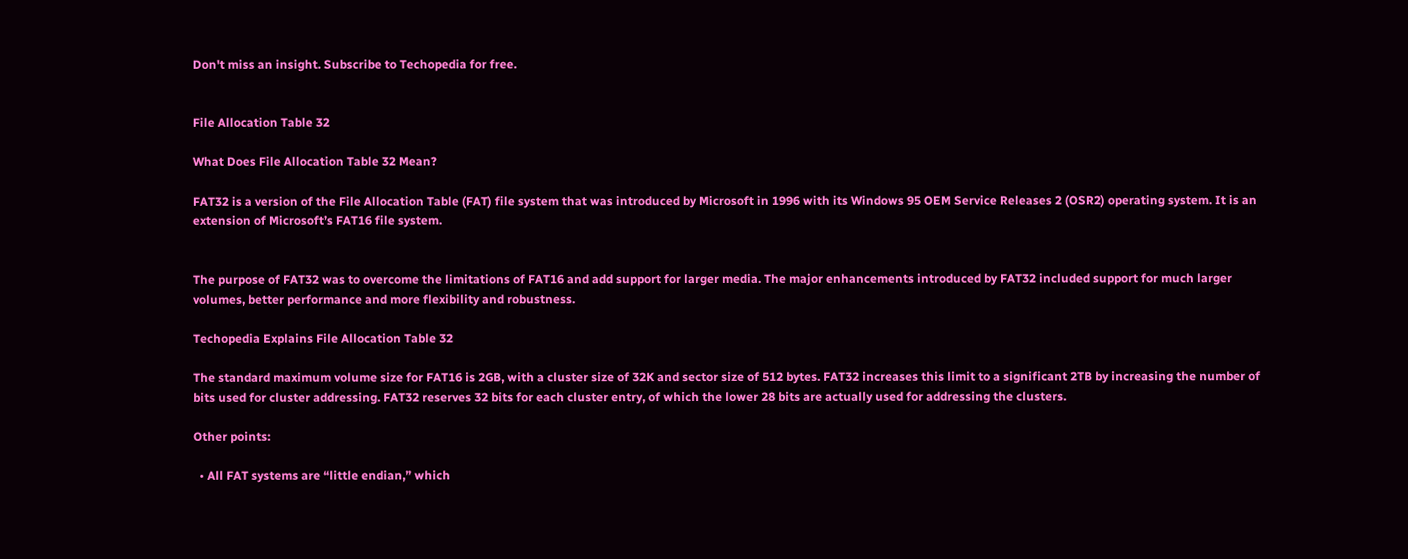Don't miss an insight. Subscribe to Techopedia for free.


File Allocation Table 32

What Does File Allocation Table 32 Mean?

FAT32 is a version of the File Allocation Table (FAT) file system that was introduced by Microsoft in 1996 with its Windows 95 OEM Service Releases 2 (OSR2) operating system. It is an extension of Microsoft’s FAT16 file system.


The purpose of FAT32 was to overcome the limitations of FAT16 and add support for larger media. The major enhancements introduced by FAT32 included support for much larger volumes, better performance and more flexibility and robustness.

Techopedia Explains File Allocation Table 32

The standard maximum volume size for FAT16 is 2GB, with a cluster size of 32K and sector size of 512 bytes. FAT32 increases this limit to a significant 2TB by increasing the number of bits used for cluster addressing. FAT32 reserves 32 bits for each cluster entry, of which the lower 28 bits are actually used for addressing the clusters.

Other points:

  • All FAT systems are “little endian,” which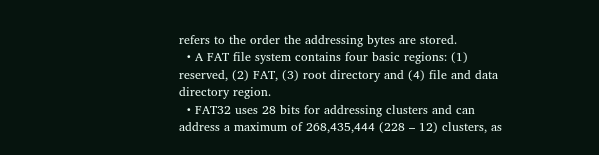refers to the order the addressing bytes are stored.
  • A FAT file system contains four basic regions: (1) reserved, (2) FAT, (3) root directory and (4) file and data directory region.
  • FAT32 uses 28 bits for addressing clusters and can address a maximum of 268,435,444 (228 – 12) clusters, as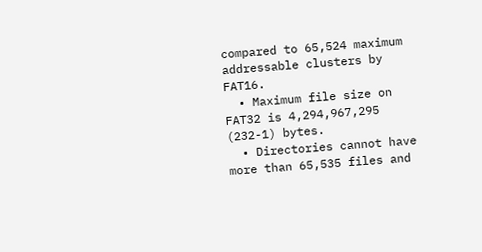compared to 65,524 maximum addressable clusters by FAT16.
  • Maximum file size on FAT32 is 4,294,967,295 (232-1) bytes.
  • Directories cannot have more than 65,535 files and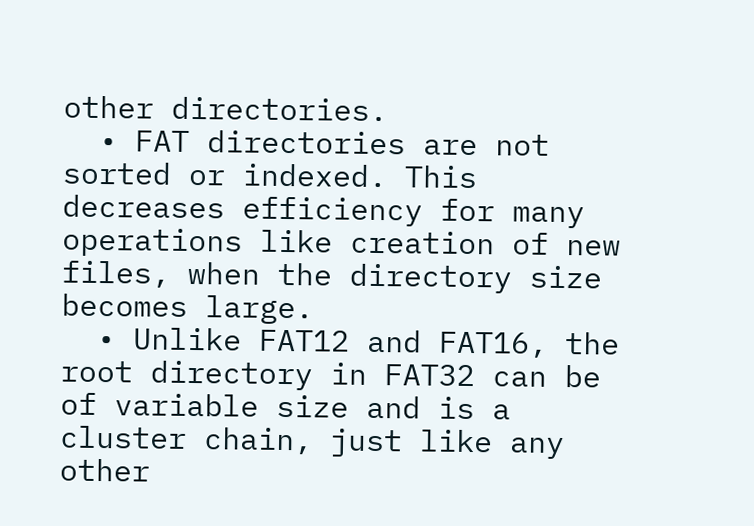other directories.
  • FAT directories are not sorted or indexed. This decreases efficiency for many operations like creation of new files, when the directory size becomes large.
  • Unlike FAT12 and FAT16, the root directory in FAT32 can be of variable size and is a cluster chain, just like any other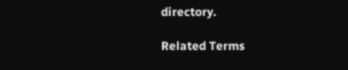directory.

Related Terms